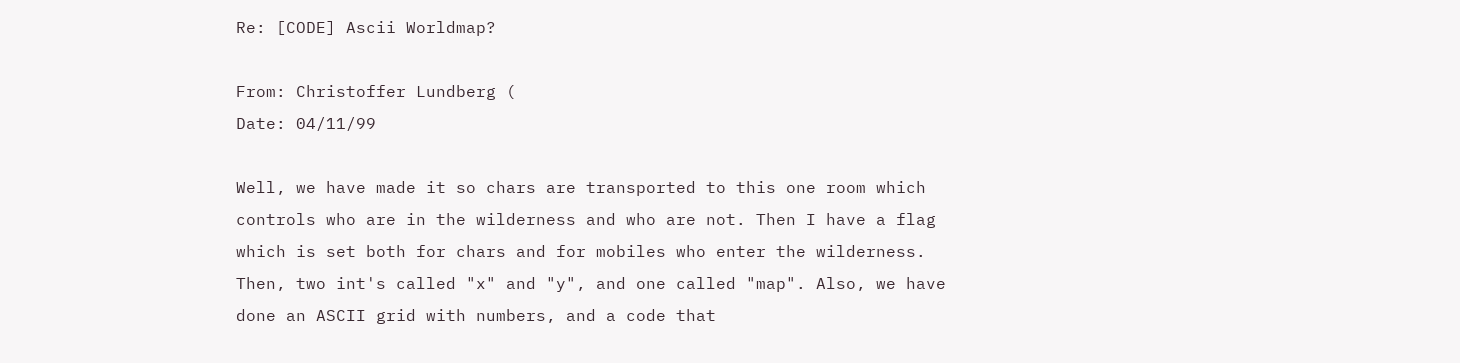Re: [CODE] Ascii Worldmap?

From: Christoffer Lundberg (
Date: 04/11/99

Well, we have made it so chars are transported to this one room which
controls who are in the wilderness and who are not. Then I have a flag
which is set both for chars and for mobiles who enter the wilderness.
Then, two int's called "x" and "y", and one called "map". Also, we have
done an ASCII grid with numbers, and a code that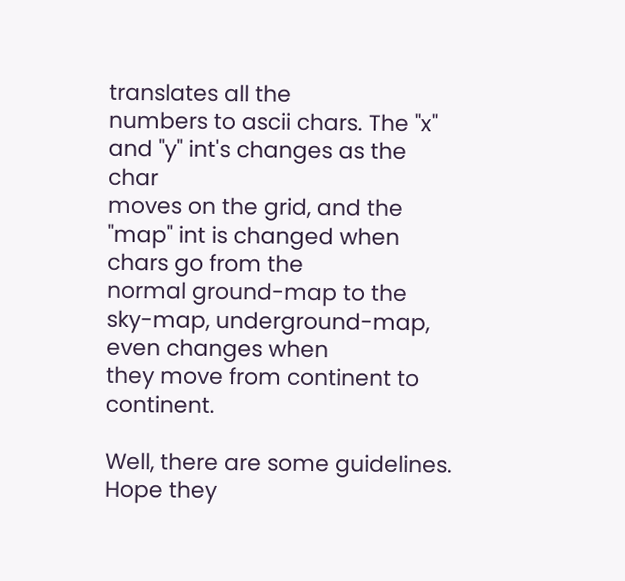translates all the
numbers to ascii chars. The "x" and "y" int's changes as the char
moves on the grid, and the "map" int is changed when chars go from the
normal ground-map to the sky-map, underground-map, even changes when
they move from continent to continent.

Well, there are some guidelines. Hope they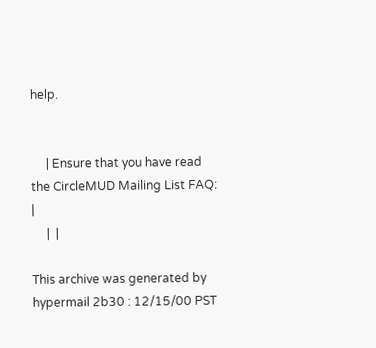help.


     | Ensure that you have read the CircleMUD Mailing List FAQ:  |
     |  |

This archive was generated by hypermail 2b30 : 12/15/00 PST